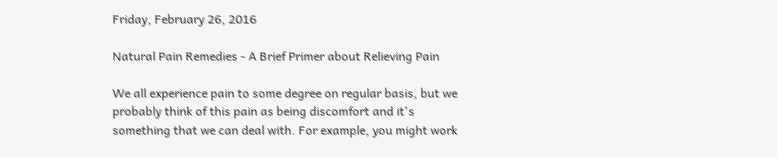Friday, February 26, 2016

Natural Pain Remedies - A Brief Primer about Relieving Pain

We all experience pain to some degree on regular basis, but we probably think of this pain as being discomfort and it's something that we can deal with. For example, you might work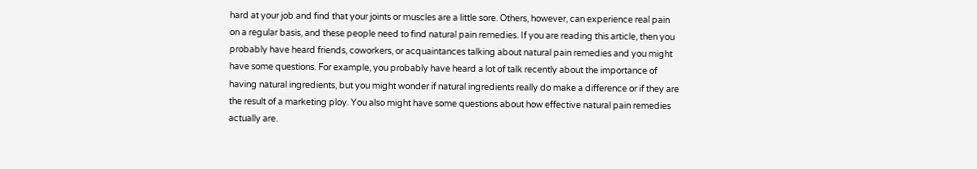hard at your job and find that your joints or muscles are a little sore. Others, however, can experience real pain on a regular basis, and these people need to find natural pain remedies. If you are reading this article, then you probably have heard friends, coworkers, or acquaintances talking about natural pain remedies and you might have some questions. For example, you probably have heard a lot of talk recently about the importance of having natural ingredients, but you might wonder if natural ingredients really do make a difference or if they are the result of a marketing ploy. You also might have some questions about how effective natural pain remedies actually are.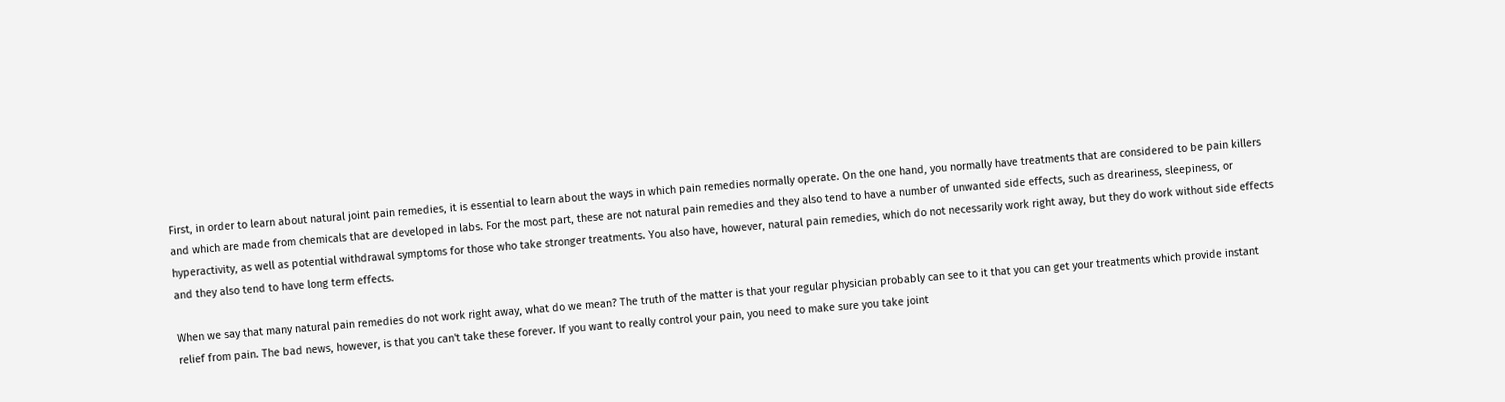First, in order to learn about natural joint pain remedies, it is essential to learn about the ways in which pain remedies normally operate. On the one hand, you normally have treatments that are considered to be pain killers and which are made from chemicals that are developed in labs. For the most part, these are not natural pain remedies and they also tend to have a number of unwanted side effects, such as dreariness, sleepiness, or hyperactivity, as well as potential withdrawal symptoms for those who take stronger treatments. You also have, however, natural pain remedies, which do not necessarily work right away, but they do work without side effects and they also tend to have long term effects.

When we say that many natural pain remedies do not work right away, what do we mean? The truth of the matter is that your regular physician probably can see to it that you can get your treatments which provide instant relief from pain. The bad news, however, is that you can't take these forever. If you want to really control your pain, you need to make sure you take joint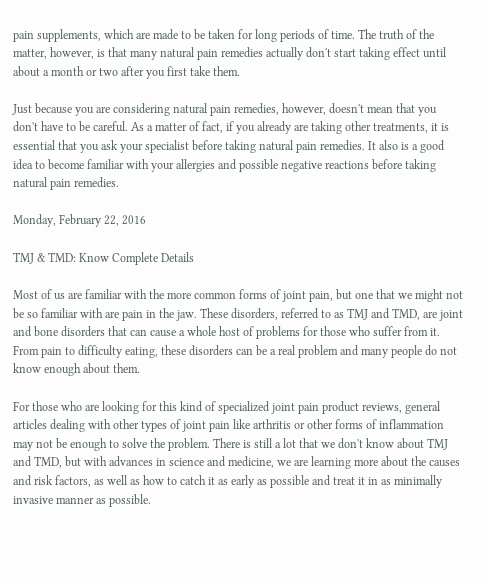pain supplements, which are made to be taken for long periods of time. The truth of the matter, however, is that many natural pain remedies actually don't start taking effect until about a month or two after you first take them.

Just because you are considering natural pain remedies, however, doesn't mean that you don't have to be careful. As a matter of fact, if you already are taking other treatments, it is essential that you ask your specialist before taking natural pain remedies. It also is a good idea to become familiar with your allergies and possible negative reactions before taking natural pain remedies.

Monday, February 22, 2016

TMJ & TMD: Know Complete Details

Most of us are familiar with the more common forms of joint pain, but one that we might not be so familiar with are pain in the jaw. These disorders, referred to as TMJ and TMD, are joint and bone disorders that can cause a whole host of problems for those who suffer from it. From pain to difficulty eating, these disorders can be a real problem and many people do not know enough about them.

For those who are looking for this kind of specialized joint pain product reviews, general articles dealing with other types of joint pain like arthritis or other forms of inflammation may not be enough to solve the problem. There is still a lot that we don't know about TMJ and TMD, but with advances in science and medicine, we are learning more about the causes and risk factors, as well as how to catch it as early as possible and treat it in as minimally invasive manner as possible.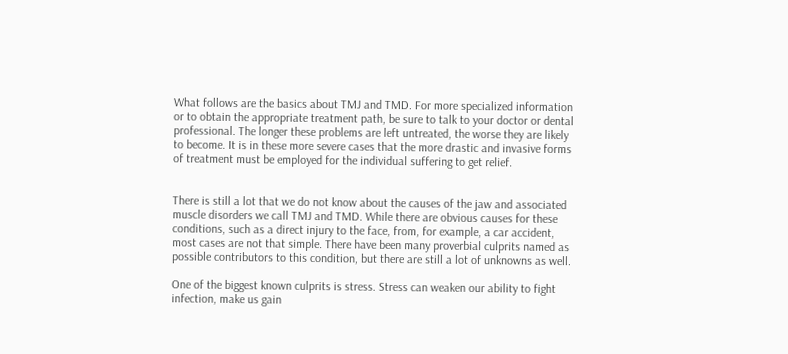What follows are the basics about TMJ and TMD. For more specialized information or to obtain the appropriate treatment path, be sure to talk to your doctor or dental professional. The longer these problems are left untreated, the worse they are likely to become. It is in these more severe cases that the more drastic and invasive forms of treatment must be employed for the individual suffering to get relief.


There is still a lot that we do not know about the causes of the jaw and associated muscle disorders we call TMJ and TMD. While there are obvious causes for these conditions, such as a direct injury to the face, from, for example, a car accident, most cases are not that simple. There have been many proverbial culprits named as possible contributors to this condition, but there are still a lot of unknowns as well.

One of the biggest known culprits is stress. Stress can weaken our ability to fight infection, make us gain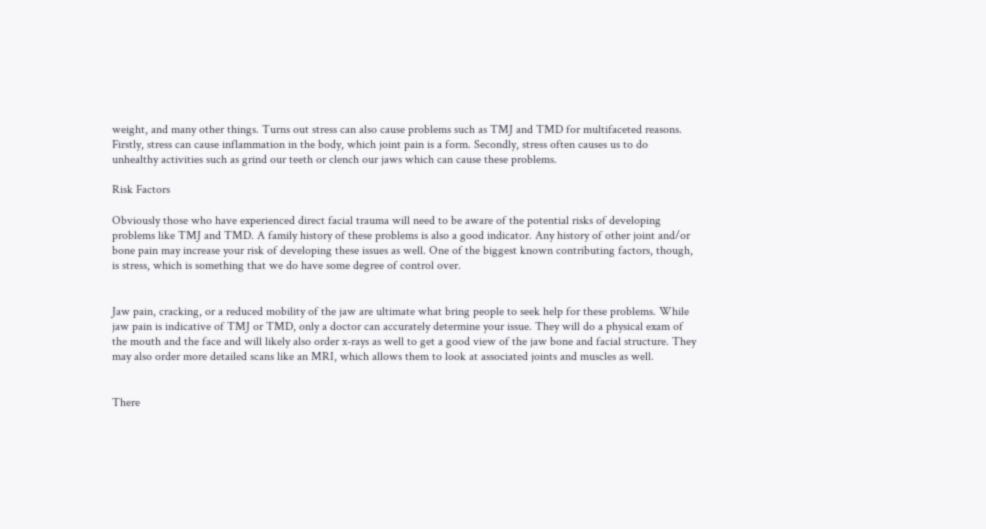weight, and many other things. Turns out stress can also cause problems such as TMJ and TMD for multifaceted reasons. Firstly, stress can cause inflammation in the body, which joint pain is a form. Secondly, stress often causes us to do unhealthy activities such as grind our teeth or clench our jaws which can cause these problems.

Risk Factors

Obviously those who have experienced direct facial trauma will need to be aware of the potential risks of developing problems like TMJ and TMD. A family history of these problems is also a good indicator. Any history of other joint and/or bone pain may increase your risk of developing these issues as well. One of the biggest known contributing factors, though, is stress, which is something that we do have some degree of control over.


Jaw pain, cracking, or a reduced mobility of the jaw are ultimate what bring people to seek help for these problems. While jaw pain is indicative of TMJ or TMD, only a doctor can accurately determine your issue. They will do a physical exam of the mouth and the face and will likely also order x-rays as well to get a good view of the jaw bone and facial structure. They may also order more detailed scans like an MRI, which allows them to look at associated joints and muscles as well.


There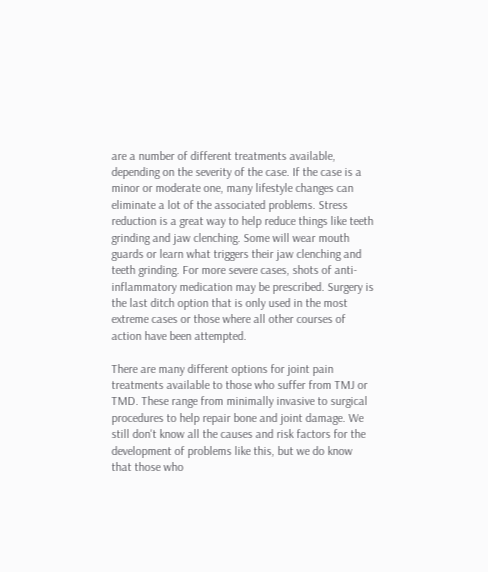are a number of different treatments available, depending on the severity of the case. If the case is a minor or moderate one, many lifestyle changes can eliminate a lot of the associated problems. Stress reduction is a great way to help reduce things like teeth grinding and jaw clenching. Some will wear mouth guards or learn what triggers their jaw clenching and teeth grinding. For more severe cases, shots of anti-inflammatory medication may be prescribed. Surgery is the last ditch option that is only used in the most extreme cases or those where all other courses of action have been attempted.

There are many different options for joint pain treatments available to those who suffer from TMJ or TMD. These range from minimally invasive to surgical procedures to help repair bone and joint damage. We still don't know all the causes and risk factors for the development of problems like this, but we do know that those who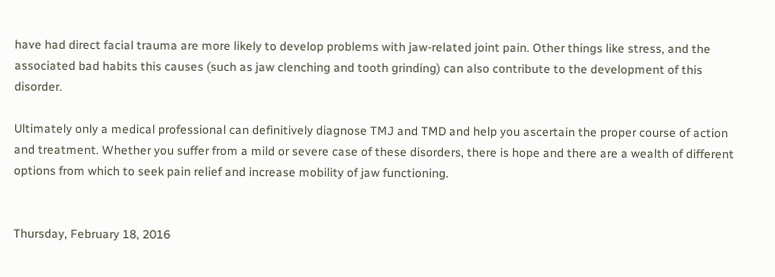have had direct facial trauma are more likely to develop problems with jaw-related joint pain. Other things like stress, and the associated bad habits this causes (such as jaw clenching and tooth grinding) can also contribute to the development of this disorder.

Ultimately only a medical professional can definitively diagnose TMJ and TMD and help you ascertain the proper course of action and treatment. Whether you suffer from a mild or severe case of these disorders, there is hope and there are a wealth of different options from which to seek pain relief and increase mobility of jaw functioning.


Thursday, February 18, 2016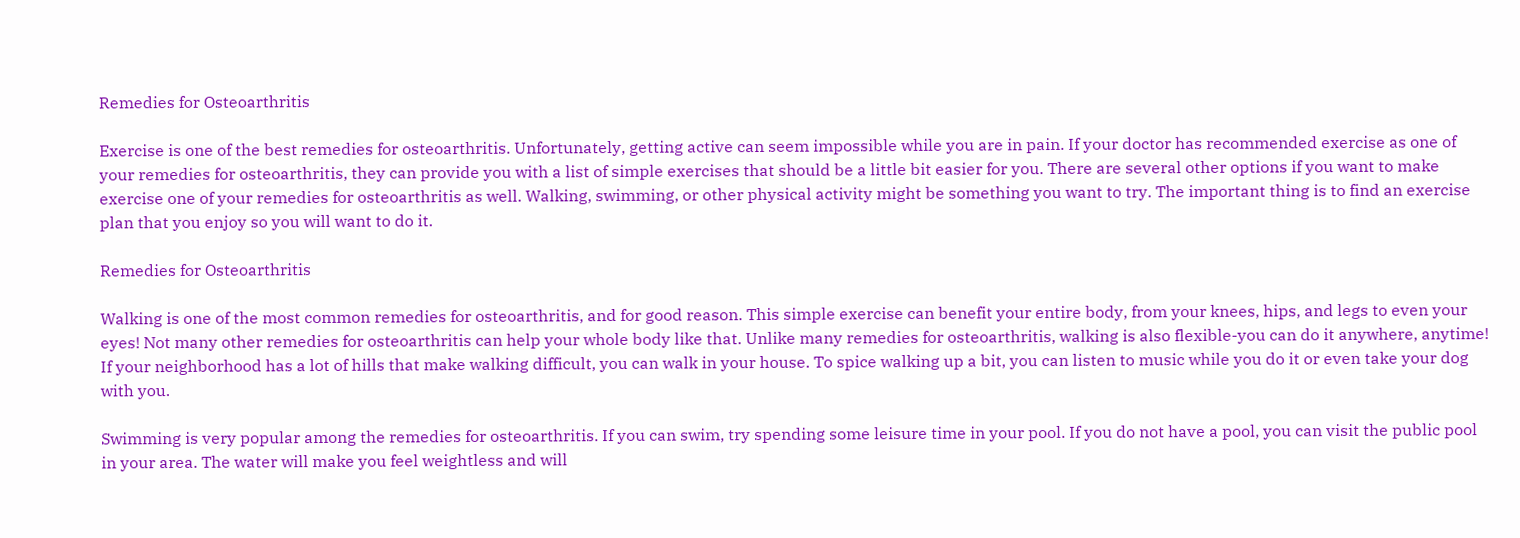Remedies for Osteoarthritis

Exercise is one of the best remedies for osteoarthritis. Unfortunately, getting active can seem impossible while you are in pain. If your doctor has recommended exercise as one of your remedies for osteoarthritis, they can provide you with a list of simple exercises that should be a little bit easier for you. There are several other options if you want to make exercise one of your remedies for osteoarthritis as well. Walking, swimming, or other physical activity might be something you want to try. The important thing is to find an exercise plan that you enjoy so you will want to do it.

Remedies for Osteoarthritis

Walking is one of the most common remedies for osteoarthritis, and for good reason. This simple exercise can benefit your entire body, from your knees, hips, and legs to even your eyes! Not many other remedies for osteoarthritis can help your whole body like that. Unlike many remedies for osteoarthritis, walking is also flexible-you can do it anywhere, anytime! If your neighborhood has a lot of hills that make walking difficult, you can walk in your house. To spice walking up a bit, you can listen to music while you do it or even take your dog with you.

Swimming is very popular among the remedies for osteoarthritis. If you can swim, try spending some leisure time in your pool. If you do not have a pool, you can visit the public pool in your area. The water will make you feel weightless and will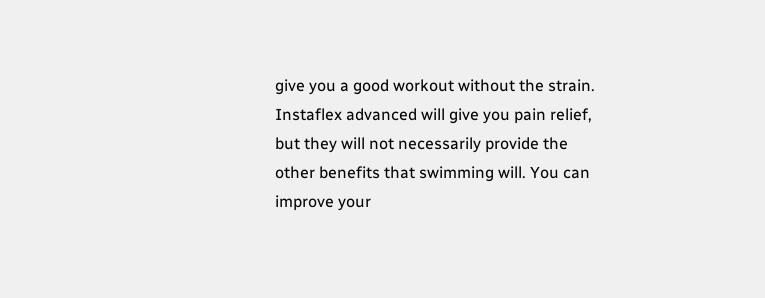give you a good workout without the strain. Instaflex advanced will give you pain relief, but they will not necessarily provide the other benefits that swimming will. You can improve your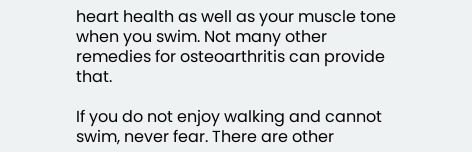heart health as well as your muscle tone when you swim. Not many other remedies for osteoarthritis can provide that.

If you do not enjoy walking and cannot swim, never fear. There are other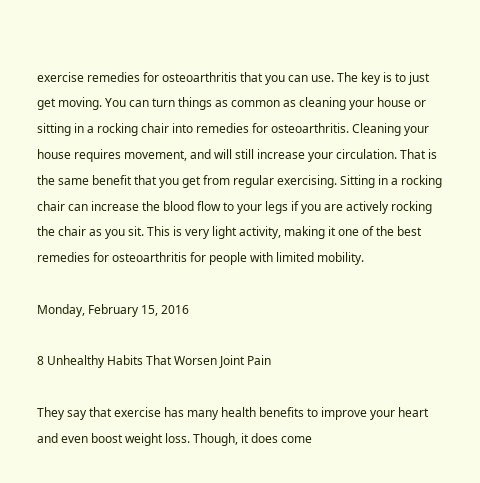exercise remedies for osteoarthritis that you can use. The key is to just get moving. You can turn things as common as cleaning your house or sitting in a rocking chair into remedies for osteoarthritis. Cleaning your house requires movement, and will still increase your circulation. That is the same benefit that you get from regular exercising. Sitting in a rocking chair can increase the blood flow to your legs if you are actively rocking the chair as you sit. This is very light activity, making it one of the best remedies for osteoarthritis for people with limited mobility.

Monday, February 15, 2016

8 Unhealthy Habits That Worsen Joint Pain

They say that exercise has many health benefits to improve your heart and even boost weight loss. Though, it does come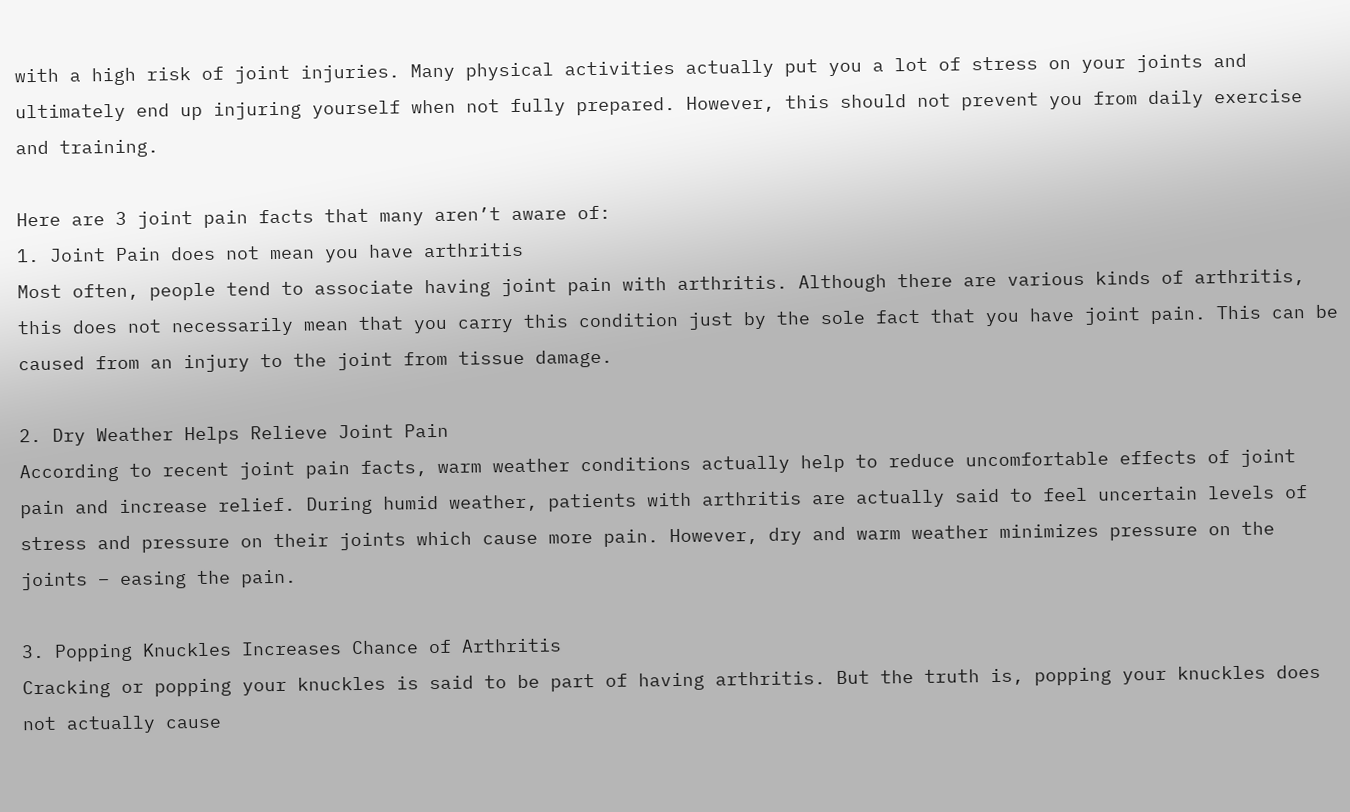with a high risk of joint injuries. Many physical activities actually put you a lot of stress on your joints and ultimately end up injuring yourself when not fully prepared. However, this should not prevent you from daily exercise and training.

Here are 3 joint pain facts that many aren’t aware of:
1. Joint Pain does not mean you have arthritis
Most often, people tend to associate having joint pain with arthritis. Although there are various kinds of arthritis, this does not necessarily mean that you carry this condition just by the sole fact that you have joint pain. This can be caused from an injury to the joint from tissue damage.

2. Dry Weather Helps Relieve Joint Pain
According to recent joint pain facts, warm weather conditions actually help to reduce uncomfortable effects of joint pain and increase relief. During humid weather, patients with arthritis are actually said to feel uncertain levels of stress and pressure on their joints which cause more pain. However, dry and warm weather minimizes pressure on the joints – easing the pain.

3. Popping Knuckles Increases Chance of Arthritis
Cracking or popping your knuckles is said to be part of having arthritis. But the truth is, popping your knuckles does not actually cause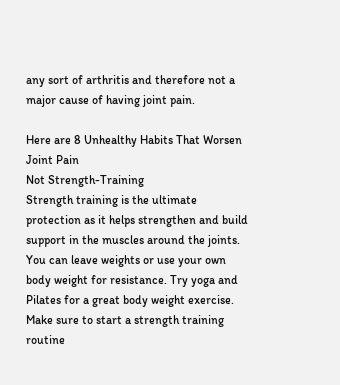any sort of arthritis and therefore not a major cause of having joint pain.

Here are 8 Unhealthy Habits That Worsen Joint Pain
Not Strength-Training
Strength training is the ultimate protection as it helps strengthen and build support in the muscles around the joints. You can leave weights or use your own body weight for resistance. Try yoga and Pilates for a great body weight exercise. Make sure to start a strength training routine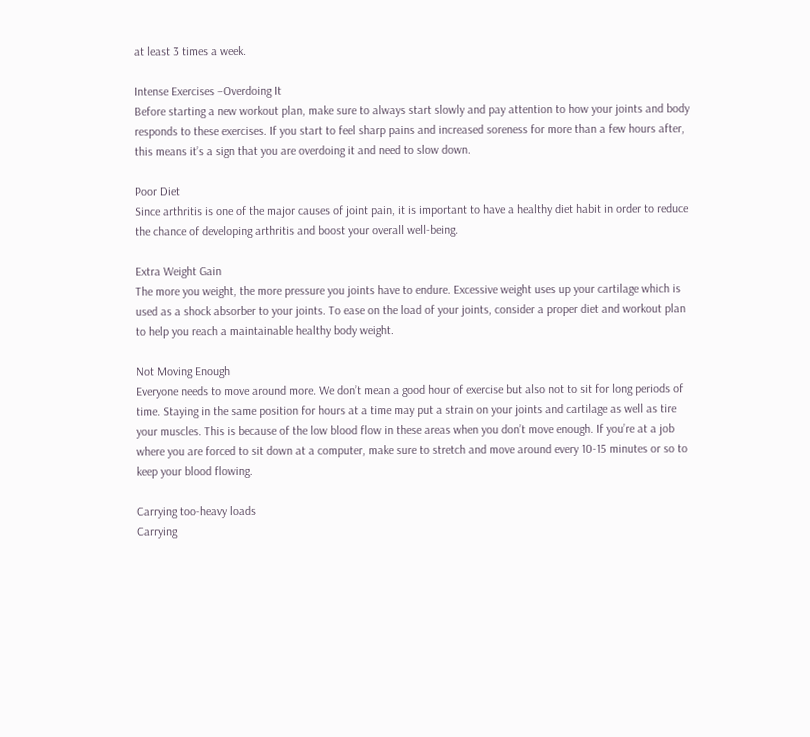at least 3 times a week.

Intense Exercises –Overdoing It
Before starting a new workout plan, make sure to always start slowly and pay attention to how your joints and body responds to these exercises. If you start to feel sharp pains and increased soreness for more than a few hours after, this means it’s a sign that you are overdoing it and need to slow down.

Poor Diet
Since arthritis is one of the major causes of joint pain, it is important to have a healthy diet habit in order to reduce the chance of developing arthritis and boost your overall well-being.

Extra Weight Gain
The more you weight, the more pressure you joints have to endure. Excessive weight uses up your cartilage which is used as a shock absorber to your joints. To ease on the load of your joints, consider a proper diet and workout plan to help you reach a maintainable healthy body weight.

Not Moving Enough
Everyone needs to move around more. We don’t mean a good hour of exercise but also not to sit for long periods of time. Staying in the same position for hours at a time may put a strain on your joints and cartilage as well as tire your muscles. This is because of the low blood flow in these areas when you don’t move enough. If you’re at a job where you are forced to sit down at a computer, make sure to stretch and move around every 10-15 minutes or so to keep your blood flowing.

Carrying too-heavy loads
Carrying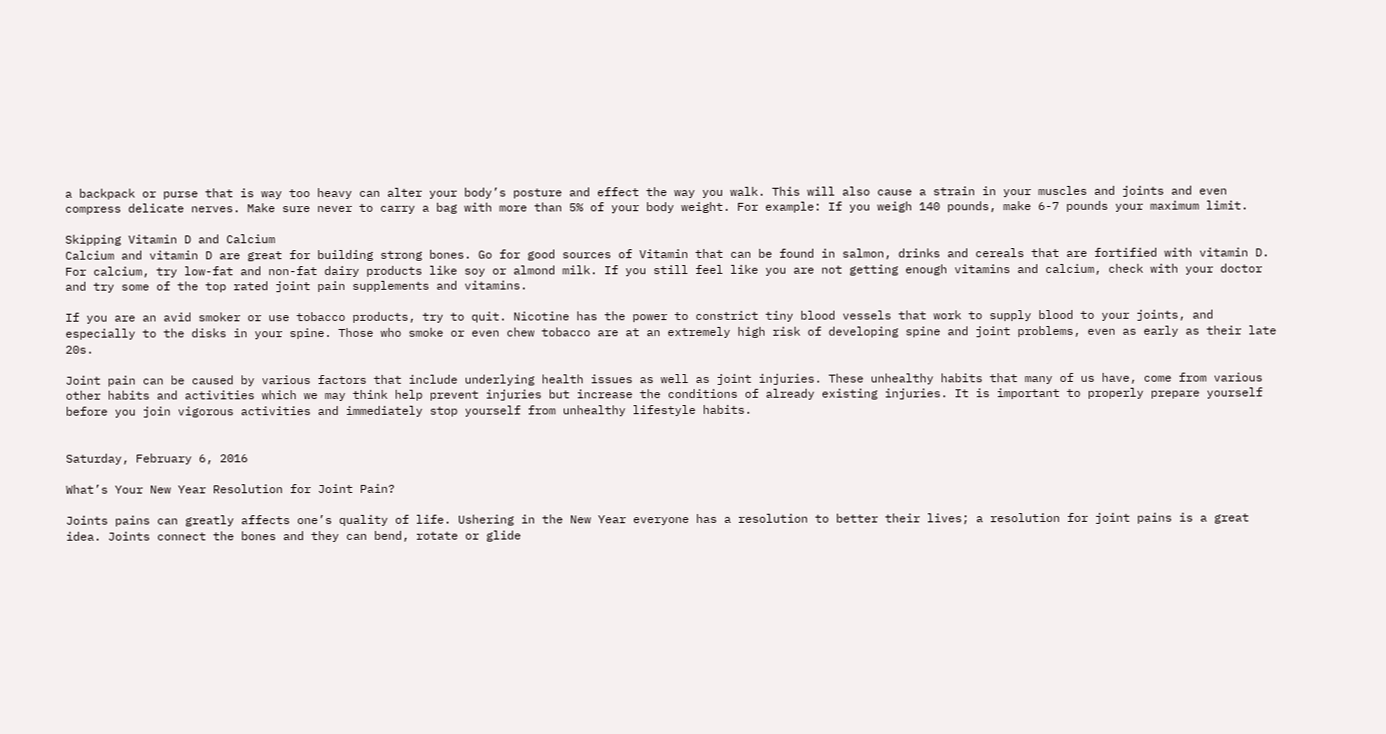a backpack or purse that is way too heavy can alter your body’s posture and effect the way you walk. This will also cause a strain in your muscles and joints and even compress delicate nerves. Make sure never to carry a bag with more than 5% of your body weight. For example: If you weigh 140 pounds, make 6-7 pounds your maximum limit.

Skipping Vitamin D and Calcium
Calcium and vitamin D are great for building strong bones. Go for good sources of Vitamin that can be found in salmon, drinks and cereals that are fortified with vitamin D. For calcium, try low-fat and non-fat dairy products like soy or almond milk. If you still feel like you are not getting enough vitamins and calcium, check with your doctor and try some of the top rated joint pain supplements and vitamins.

If you are an avid smoker or use tobacco products, try to quit. Nicotine has the power to constrict tiny blood vessels that work to supply blood to your joints, and especially to the disks in your spine. Those who smoke or even chew tobacco are at an extremely high risk of developing spine and joint problems, even as early as their late 20s.

Joint pain can be caused by various factors that include underlying health issues as well as joint injuries. These unhealthy habits that many of us have, come from various other habits and activities which we may think help prevent injuries but increase the conditions of already existing injuries. It is important to properly prepare yourself before you join vigorous activities and immediately stop yourself from unhealthy lifestyle habits.


Saturday, February 6, 2016

What’s Your New Year Resolution for Joint Pain?

Joints pains can greatly affects one’s quality of life. Ushering in the New Year everyone has a resolution to better their lives; a resolution for joint pains is a great idea. Joints connect the bones and they can bend, rotate or glide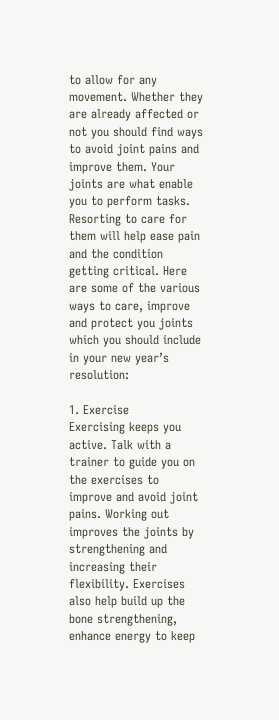to allow for any movement. Whether they are already affected or not you should find ways to avoid joint pains and improve them. Your joints are what enable you to perform tasks. Resorting to care for them will help ease pain and the condition getting critical. Here are some of the various ways to care, improve and protect you joints which you should include in your new year’s resolution:

1. Exercise
Exercising keeps you active. Talk with a trainer to guide you on the exercises to improve and avoid joint pains. Working out improves the joints by strengthening and increasing their flexibility. Exercises also help build up the bone strengthening, enhance energy to keep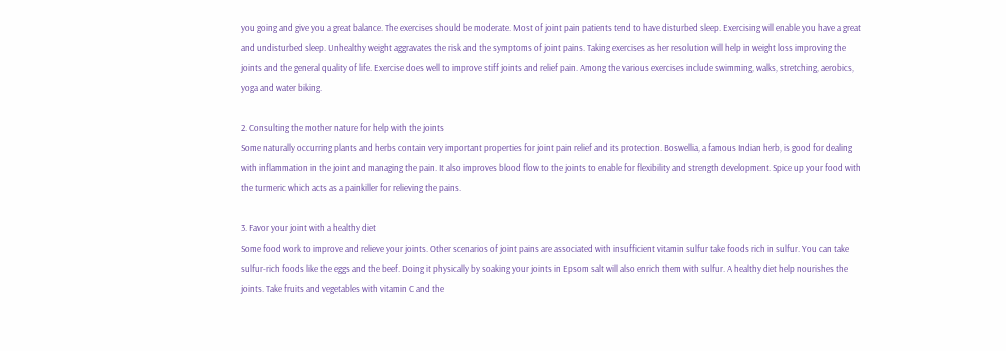you going and give you a great balance. The exercises should be moderate. Most of joint pain patients tend to have disturbed sleep. Exercising will enable you have a great and undisturbed sleep. Unhealthy weight aggravates the risk and the symptoms of joint pains. Taking exercises as her resolution will help in weight loss improving the joints and the general quality of life. Exercise does well to improve stiff joints and relief pain. Among the various exercises include swimming, walks, stretching, aerobics, yoga and water biking.

2. Consulting the mother nature for help with the joints
Some naturally occurring plants and herbs contain very important properties for joint pain relief and its protection. Boswellia, a famous Indian herb, is good for dealing with inflammation in the joint and managing the pain. It also improves blood flow to the joints to enable for flexibility and strength development. Spice up your food with the turmeric which acts as a painkiller for relieving the pains.

3. Favor your joint with a healthy diet
Some food work to improve and relieve your joints. Other scenarios of joint pains are associated with insufficient vitamin sulfur take foods rich in sulfur. You can take sulfur-rich foods like the eggs and the beef. Doing it physically by soaking your joints in Epsom salt will also enrich them with sulfur. A healthy diet help nourishes the joints. Take fruits and vegetables with vitamin C and the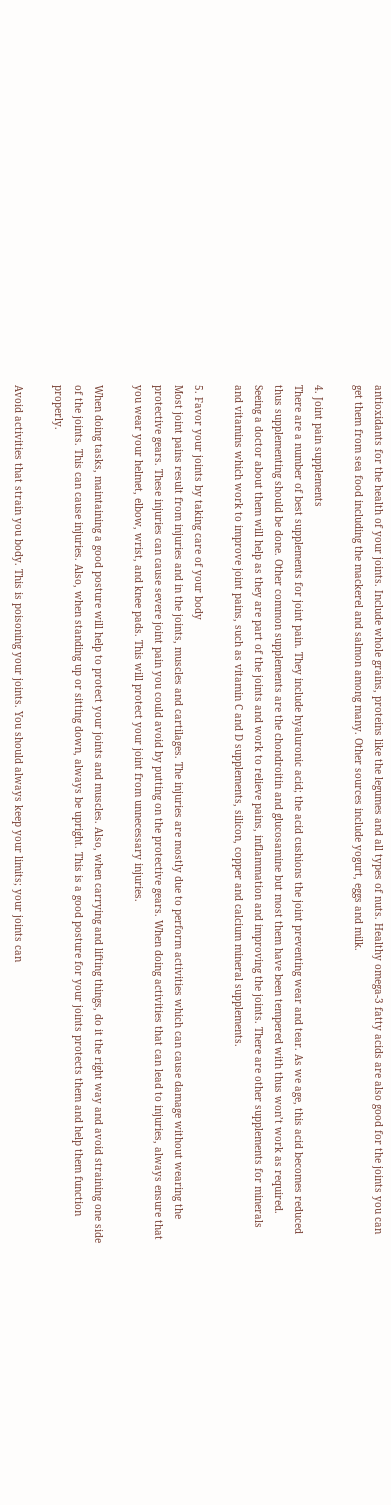antioxidants for the health of your joints. Include whole grains, proteins like the legumes and all types of nuts. Healthy omega-3 fatty acids are also good for the joints you can get them from sea food including the mackerel and salmon among many. Other sources include yogurt, eggs and milk.

4. Joint pain supplements
There are a number of best supplements for joint pain. They include hyaluronic acid; the acid cushions the joint preventing wear and tear. As we age, this acid becomes reduced thus supplementing should be done. Other common supplements are the chondroitin and glucosamine but most them have been tempered with thus won’t work as required. Seeing a doctor about them will help as they are part of the joints and work to relieve pains, inflammation and improving the joints. There are other supplements for minerals and vitamins which work to improve joint pains, such as vitamin C and D supplements, silicon, copper and calcium mineral supplements.

5. Favor your joints by taking care of your body
Most joint pains result from injuries and in the joints, muscles and cartilages. The injuries are mostly due to perform activities which can cause damage without wearing the protective gears. These injuries can cause severe joint pain you could avoid by putting on the protective gears. When doing activities that can lead to injuries, always ensure that you wear your helmet, elbow, wrist, and knee pads. This will protect your joint from unnecessary injuries.

When doing tasks, maintaining a good posture will help to protect your joints and muscles. Also, when carrying and lifting things, do it the right way and avoid straining one side of the joints. This can cause injuries. Also, when standing up or sitting down, always be upright. This is a good posture for your joints protects them and help them function properly.

Avoid activities that strain you body. This is poisoning your joints. You should always keep your limits; your joints can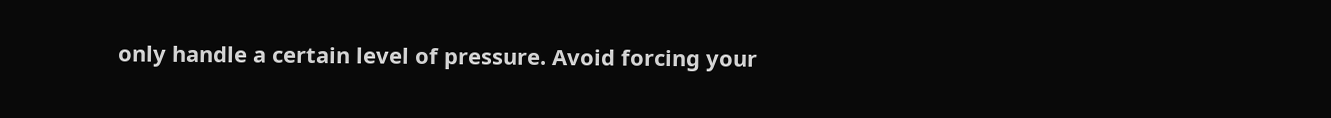only handle a certain level of pressure. Avoid forcing your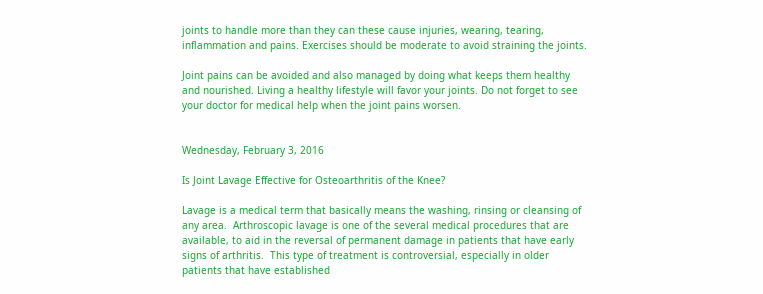joints to handle more than they can these cause injuries, wearing, tearing, inflammation and pains. Exercises should be moderate to avoid straining the joints.

Joint pains can be avoided and also managed by doing what keeps them healthy and nourished. Living a healthy lifestyle will favor your joints. Do not forget to see your doctor for medical help when the joint pains worsen.


Wednesday, February 3, 2016

Is Joint Lavage Effective for Osteoarthritis of the Knee?

Lavage is a medical term that basically means the washing, rinsing or cleansing of any area.  Arthroscopic lavage is one of the several medical procedures that are available, to aid in the reversal of permanent damage in patients that have early signs of arthritis.  This type of treatment is controversial, especially in older patients that have established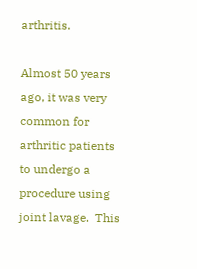arthritis.

Almost 50 years ago, it was very common for arthritic patients to undergo a procedure using joint lavage.  This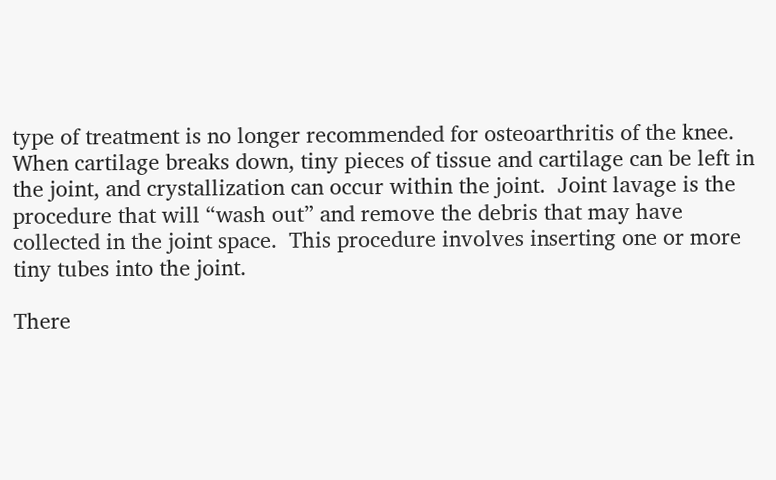type of treatment is no longer recommended for osteoarthritis of the knee.
When cartilage breaks down, tiny pieces of tissue and cartilage can be left in the joint, and crystallization can occur within the joint.  Joint lavage is the procedure that will “wash out” and remove the debris that may have collected in the joint space.  This procedure involves inserting one or more tiny tubes into the joint.

There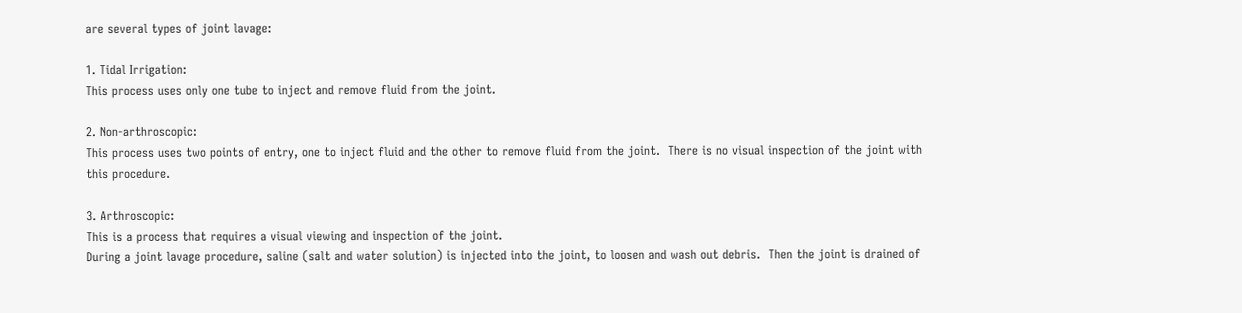are several types of joint lavage:

1. Tidal Irrigation:
This process uses only one tube to inject and remove fluid from the joint.

2. Non-arthroscopic:
This process uses two points of entry, one to inject fluid and the other to remove fluid from the joint.  There is no visual inspection of the joint with this procedure.

3. Arthroscopic:
This is a process that requires a visual viewing and inspection of the joint.
During a joint lavage procedure, saline (salt and water solution) is injected into the joint, to loosen and wash out debris.  Then the joint is drained of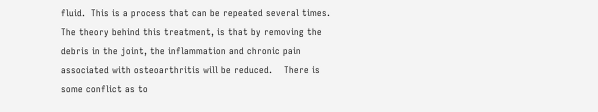fluid.  This is a process that can be repeated several times.  The theory behind this treatment, is that by removing the debris in the joint, the inflammation and chronic pain associated with osteoarthritis will be reduced.    There is some conflict as to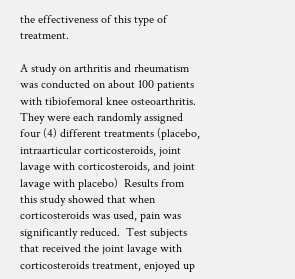the effectiveness of this type of treatment.

A study on arthritis and rheumatism was conducted on about 100 patients with tibiofemoral knee osteoarthritis. They were each randomly assigned four (4) different treatments (placebo, intraarticular corticosteroids, joint lavage with corticosteroids, and joint lavage with placebo)  Results from this study showed that when corticosteroids was used, pain was significantly reduced.  Test subjects that received the joint lavage with corticosteroids treatment, enjoyed up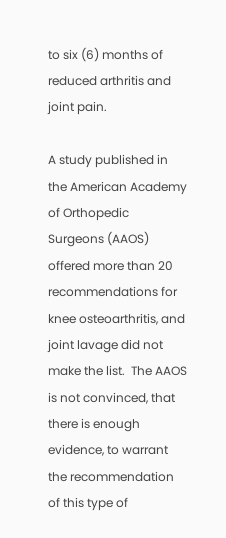to six (6) months of reduced arthritis and joint pain.

A study published in the American Academy of Orthopedic Surgeons (AAOS) offered more than 20 recommendations for knee osteoarthritis, and joint lavage did not make the list.  The AAOS is not convinced, that there is enough evidence, to warrant the recommendation of this type of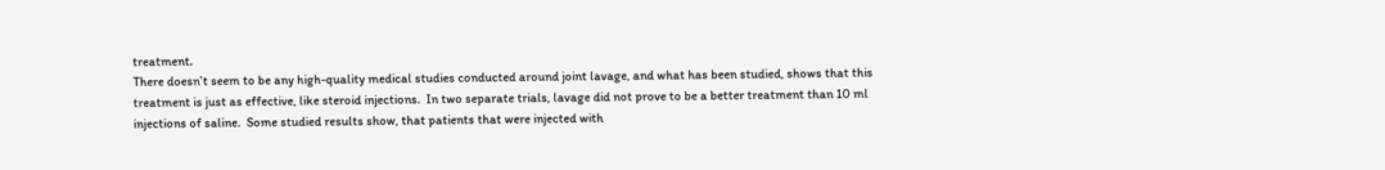treatment.
There doesn’t seem to be any high-quality medical studies conducted around joint lavage, and what has been studied, shows that this treatment is just as effective, like steroid injections.  In two separate trials, lavage did not prove to be a better treatment than 10 ml injections of saline.  Some studied results show, that patients that were injected with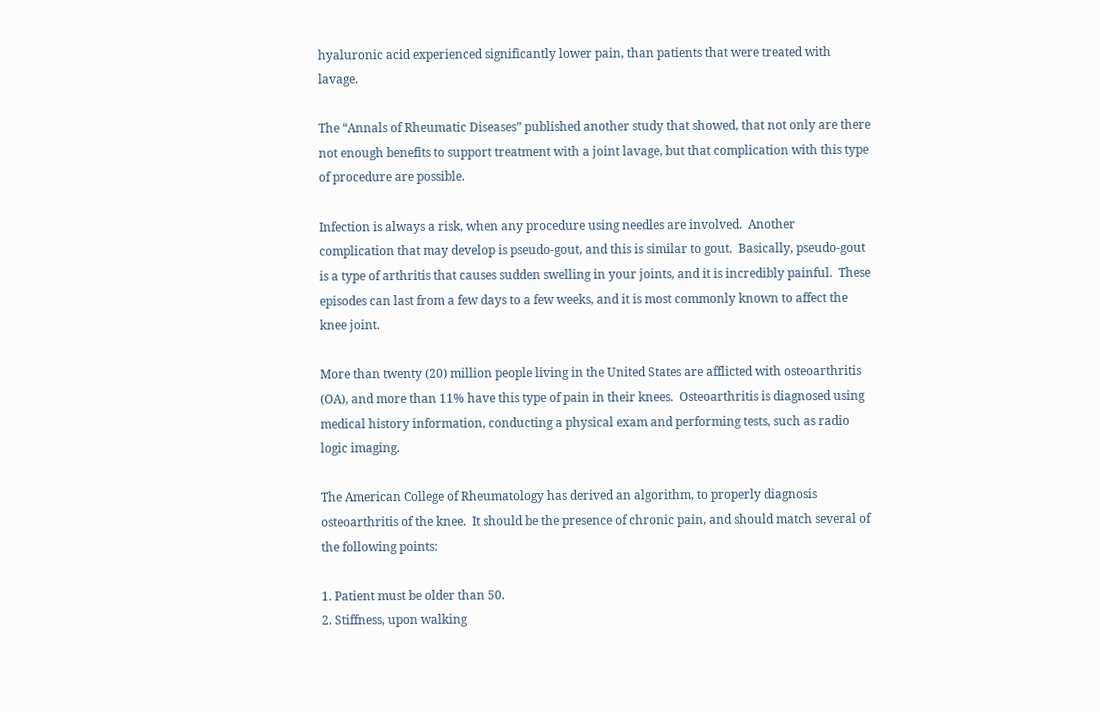hyaluronic acid experienced significantly lower pain, than patients that were treated with lavage.

The “Annals of Rheumatic Diseases” published another study that showed, that not only are there not enough benefits to support treatment with a joint lavage, but that complication with this type of procedure are possible.

Infection is always a risk, when any procedure using needles are involved.  Another complication that may develop is pseudo-gout, and this is similar to gout.  Basically, pseudo-gout is a type of arthritis that causes sudden swelling in your joints, and it is incredibly painful.  These episodes can last from a few days to a few weeks, and it is most commonly known to affect the knee joint.

More than twenty (20) million people living in the United States are afflicted with osteoarthritis (OA), and more than 11% have this type of pain in their knees.  Osteoarthritis is diagnosed using medical history information, conducting a physical exam and performing tests, such as radio logic imaging.

The American College of Rheumatology has derived an algorithm, to properly diagnosis osteoarthritis of the knee.  It should be the presence of chronic pain, and should match several of the following points:

1. Patient must be older than 50.
2. Stiffness, upon walking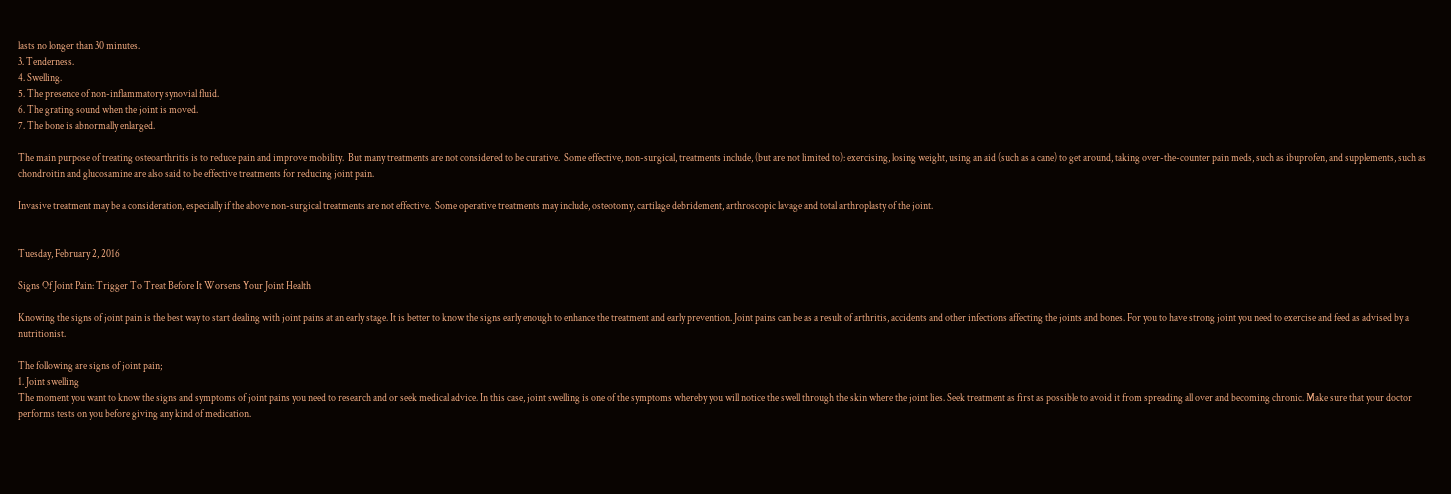lasts no longer than 30 minutes.
3. Tenderness.
4. Swelling.
5. The presence of non-inflammatory synovial fluid.
6. The grating sound when the joint is moved.
7. The bone is abnormally enlarged.

The main purpose of treating osteoarthritis is to reduce pain and improve mobility.  But many treatments are not considered to be curative.  Some effective, non-surgical, treatments include, (but are not limited to): exercising, losing weight, using an aid (such as a cane) to get around, taking over-the-counter pain meds, such as ibuprofen, and supplements, such as chondroitin and glucosamine are also said to be effective treatments for reducing joint pain.

Invasive treatment may be a consideration, especially if the above non-surgical treatments are not effective.  Some operative treatments may include, osteotomy, cartilage debridement, arthroscopic lavage and total arthroplasty of the joint.


Tuesday, February 2, 2016

Signs Of Joint Pain: Trigger To Treat Before It Worsens Your Joint Health

Knowing the signs of joint pain is the best way to start dealing with joint pains at an early stage. It is better to know the signs early enough to enhance the treatment and early prevention. Joint pains can be as a result of arthritis, accidents and other infections affecting the joints and bones. For you to have strong joint you need to exercise and feed as advised by a nutritionist.

The following are signs of joint pain;
1. Joint swelling
The moment you want to know the signs and symptoms of joint pains you need to research and or seek medical advice. In this case, joint swelling is one of the symptoms whereby you will notice the swell through the skin where the joint lies. Seek treatment as first as possible to avoid it from spreading all over and becoming chronic. Make sure that your doctor performs tests on you before giving any kind of medication.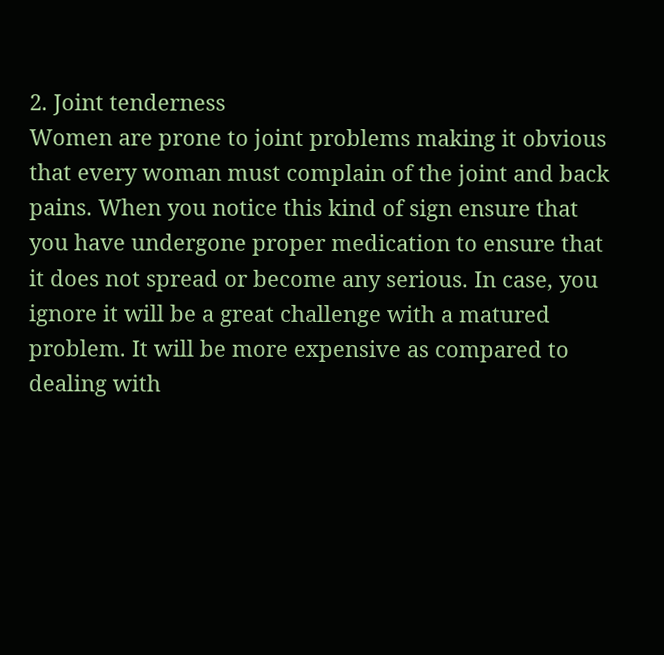2. Joint tenderness
Women are prone to joint problems making it obvious that every woman must complain of the joint and back pains. When you notice this kind of sign ensure that you have undergone proper medication to ensure that it does not spread or become any serious. In case, you ignore it will be a great challenge with a matured problem. It will be more expensive as compared to dealing with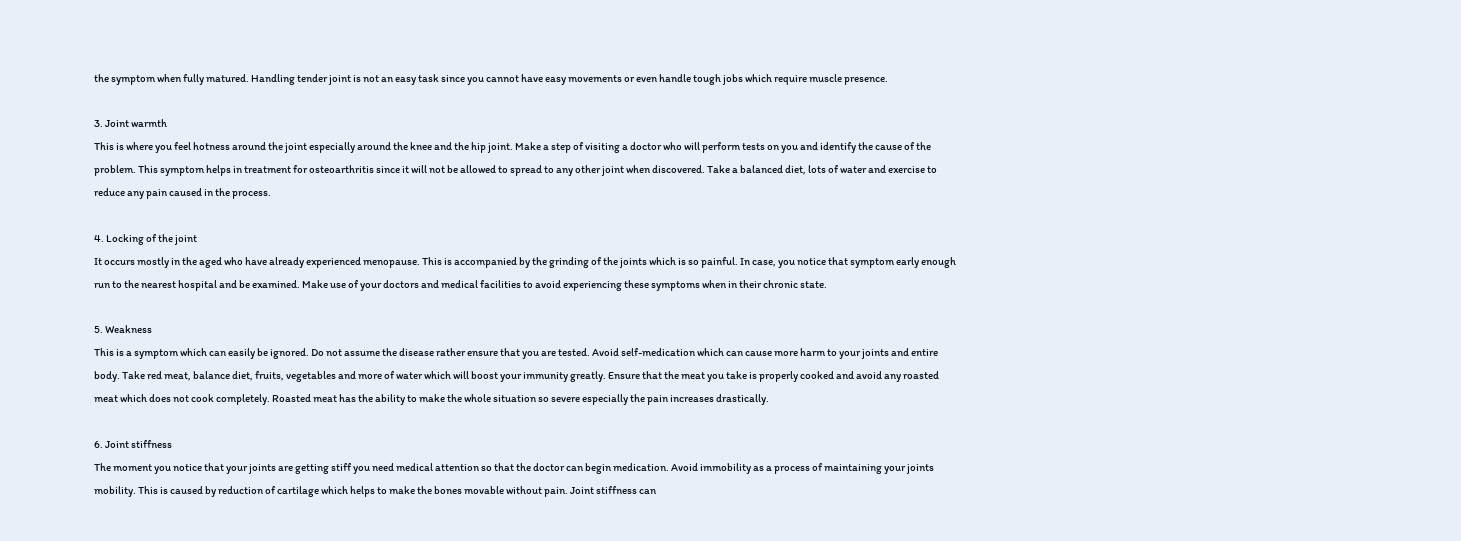the symptom when fully matured. Handling tender joint is not an easy task since you cannot have easy movements or even handle tough jobs which require muscle presence.

3. Joint warmth
This is where you feel hotness around the joint especially around the knee and the hip joint. Make a step of visiting a doctor who will perform tests on you and identify the cause of the problem. This symptom helps in treatment for osteoarthritis since it will not be allowed to spread to any other joint when discovered. Take a balanced diet, lots of water and exercise to reduce any pain caused in the process.

4. Locking of the joint
It occurs mostly in the aged who have already experienced menopause. This is accompanied by the grinding of the joints which is so painful. In case, you notice that symptom early enough run to the nearest hospital and be examined. Make use of your doctors and medical facilities to avoid experiencing these symptoms when in their chronic state.

5. Weakness
This is a symptom which can easily be ignored. Do not assume the disease rather ensure that you are tested. Avoid self-medication which can cause more harm to your joints and entire body. Take red meat, balance diet, fruits, vegetables and more of water which will boost your immunity greatly. Ensure that the meat you take is properly cooked and avoid any roasted meat which does not cook completely. Roasted meat has the ability to make the whole situation so severe especially the pain increases drastically.

6. Joint stiffness
The moment you notice that your joints are getting stiff you need medical attention so that the doctor can begin medication. Avoid immobility as a process of maintaining your joints mobility. This is caused by reduction of cartilage which helps to make the bones movable without pain. Joint stiffness can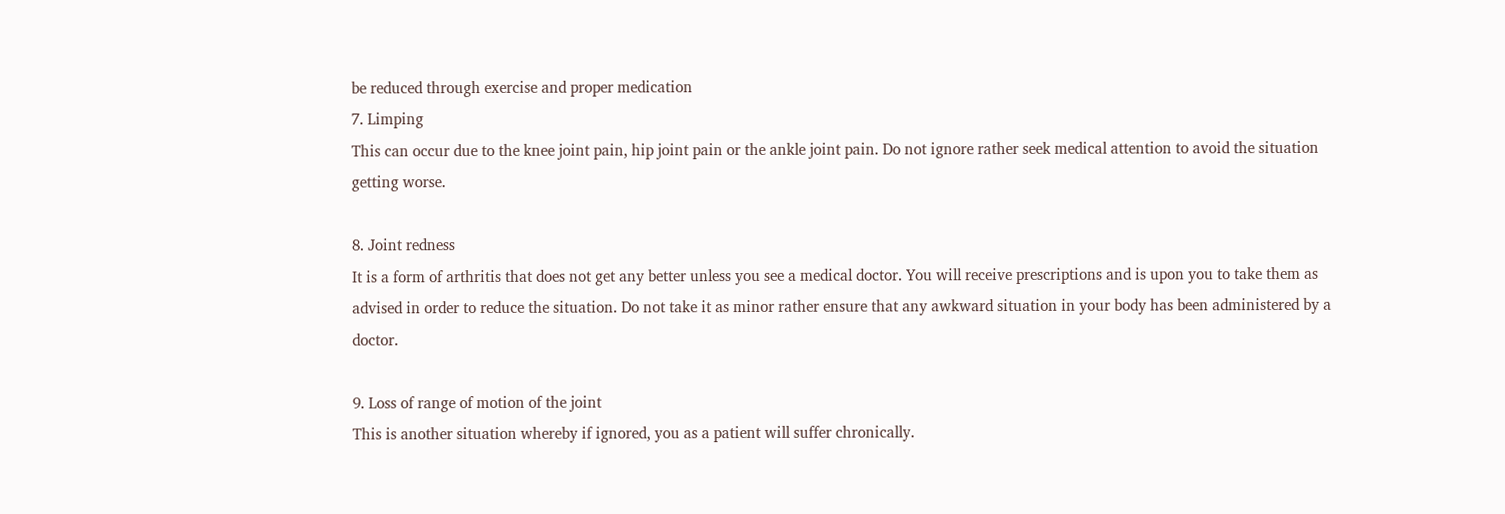be reduced through exercise and proper medication
7. Limping
This can occur due to the knee joint pain, hip joint pain or the ankle joint pain. Do not ignore rather seek medical attention to avoid the situation getting worse.

8. Joint redness
It is a form of arthritis that does not get any better unless you see a medical doctor. You will receive prescriptions and is upon you to take them as advised in order to reduce the situation. Do not take it as minor rather ensure that any awkward situation in your body has been administered by a doctor.

9. Loss of range of motion of the joint
This is another situation whereby if ignored, you as a patient will suffer chronically.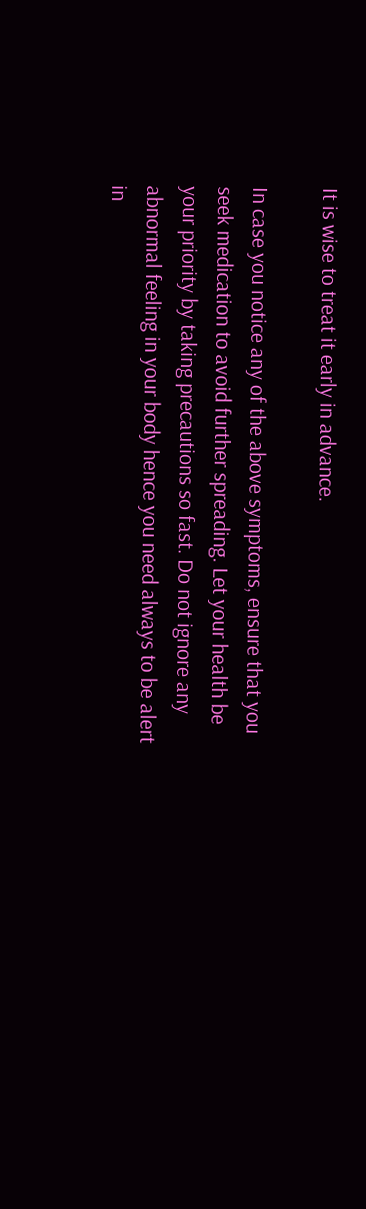It is wise to treat it early in advance.

In case you notice any of the above symptoms, ensure that you seek medication to avoid further spreading. Let your health be your priority by taking precautions so fast. Do not ignore any abnormal feeling in your body hence you need always to be alert in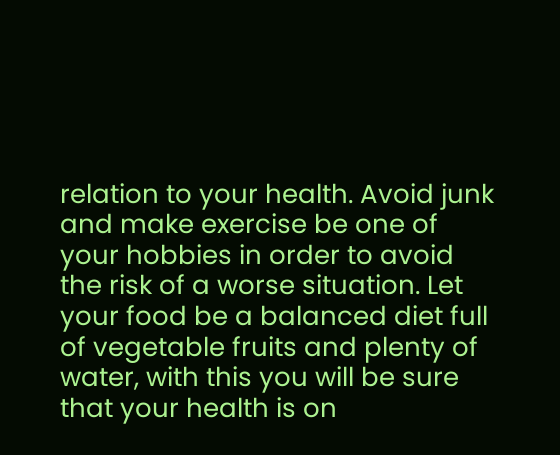relation to your health. Avoid junk and make exercise be one of your hobbies in order to avoid the risk of a worse situation. Let your food be a balanced diet full of vegetable fruits and plenty of water, with this you will be sure that your health is on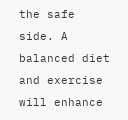the safe side. A balanced diet and exercise will enhance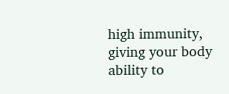high immunity, giving your body ability to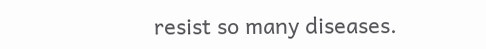resist so many diseases.